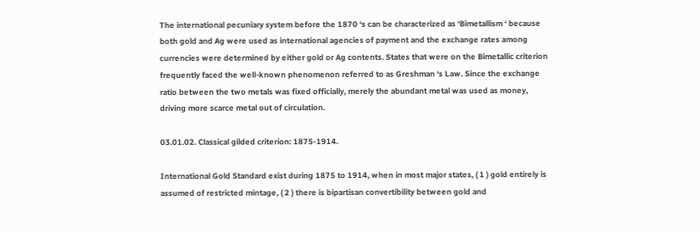The international pecuniary system before the 1870 ‘s can be characterized as ‘Bimetallism ‘ because both gold and Ag were used as international agencies of payment and the exchange rates among currencies were determined by either gold or Ag contents. States that were on the Bimetallic criterion frequently faced the well-known phenomenon referred to as Greshman ‘s Law. Since the exchange ratio between the two metals was fixed officially, merely the abundant metal was used as money, driving more scarce metal out of circulation.

03.01.02. Classical gilded criterion: 1875-1914.

International Gold Standard exist during 1875 to 1914, when in most major states, ( 1 ) gold entirely is assumed of restricted mintage, ( 2 ) there is bipartisan convertibility between gold and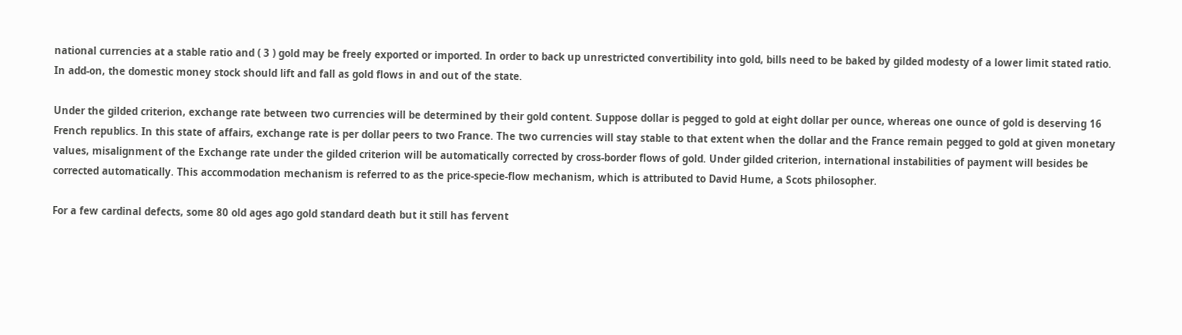national currencies at a stable ratio and ( 3 ) gold may be freely exported or imported. In order to back up unrestricted convertibility into gold, bills need to be baked by gilded modesty of a lower limit stated ratio. In add-on, the domestic money stock should lift and fall as gold flows in and out of the state.

Under the gilded criterion, exchange rate between two currencies will be determined by their gold content. Suppose dollar is pegged to gold at eight dollar per ounce, whereas one ounce of gold is deserving 16 French republics. In this state of affairs, exchange rate is per dollar peers to two France. The two currencies will stay stable to that extent when the dollar and the France remain pegged to gold at given monetary values, misalignment of the Exchange rate under the gilded criterion will be automatically corrected by cross-border flows of gold. Under gilded criterion, international instabilities of payment will besides be corrected automatically. This accommodation mechanism is referred to as the price-specie-flow mechanism, which is attributed to David Hume, a Scots philosopher.

For a few cardinal defects, some 80 old ages ago gold standard death but it still has fervent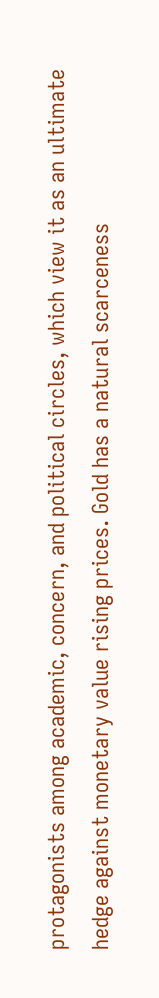protagonists among academic, concern, and political circles, which view it as an ultimate hedge against monetary value rising prices. Gold has a natural scarceness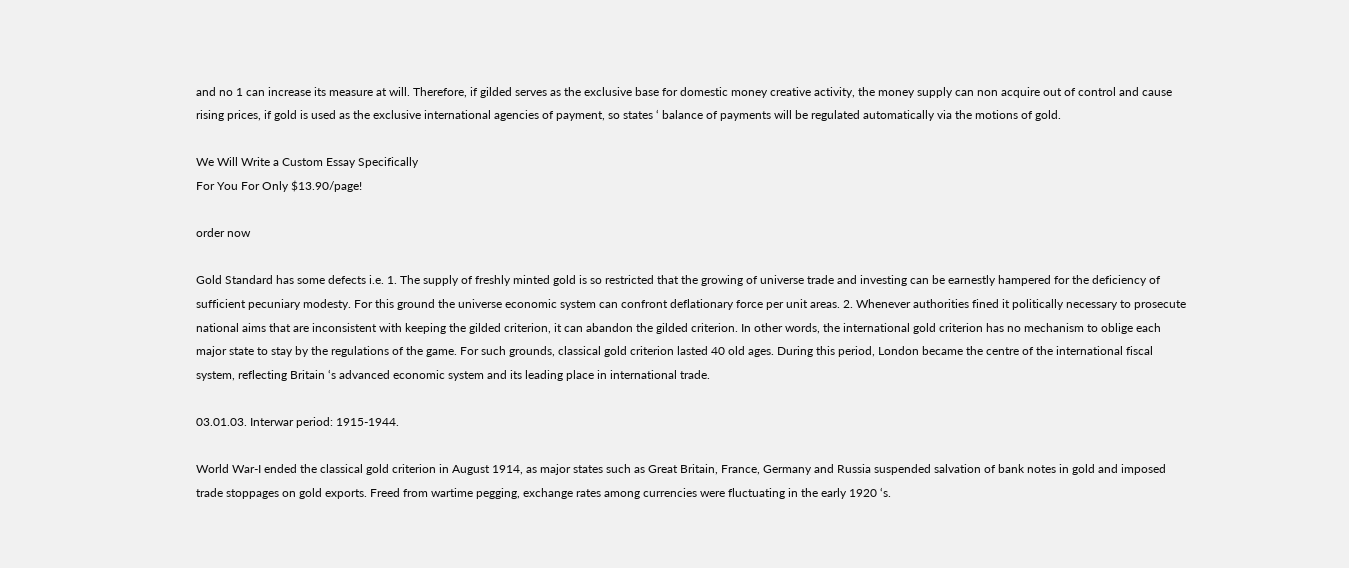and no 1 can increase its measure at will. Therefore, if gilded serves as the exclusive base for domestic money creative activity, the money supply can non acquire out of control and cause rising prices, if gold is used as the exclusive international agencies of payment, so states ‘ balance of payments will be regulated automatically via the motions of gold.

We Will Write a Custom Essay Specifically
For You For Only $13.90/page!

order now

Gold Standard has some defects i.e. 1. The supply of freshly minted gold is so restricted that the growing of universe trade and investing can be earnestly hampered for the deficiency of sufficient pecuniary modesty. For this ground the universe economic system can confront deflationary force per unit areas. 2. Whenever authorities fined it politically necessary to prosecute national aims that are inconsistent with keeping the gilded criterion, it can abandon the gilded criterion. In other words, the international gold criterion has no mechanism to oblige each major state to stay by the regulations of the game. For such grounds, classical gold criterion lasted 40 old ages. During this period, London became the centre of the international fiscal system, reflecting Britain ‘s advanced economic system and its leading place in international trade.

03.01.03. Interwar period: 1915-1944.

World War-I ended the classical gold criterion in August 1914, as major states such as Great Britain, France, Germany and Russia suspended salvation of bank notes in gold and imposed trade stoppages on gold exports. Freed from wartime pegging, exchange rates among currencies were fluctuating in the early 1920 ‘s.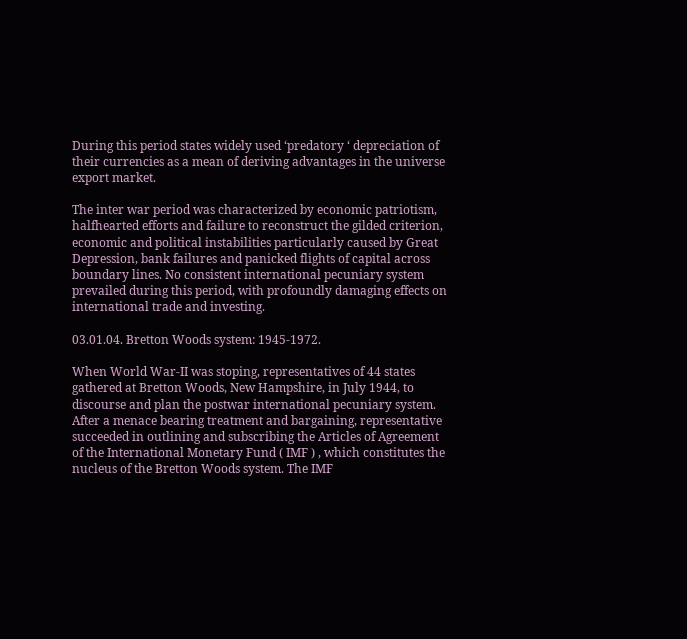During this period states widely used ‘predatory ‘ depreciation of their currencies as a mean of deriving advantages in the universe export market.

The inter war period was characterized by economic patriotism, halfhearted efforts and failure to reconstruct the gilded criterion, economic and political instabilities particularly caused by Great Depression, bank failures and panicked flights of capital across boundary lines. No consistent international pecuniary system prevailed during this period, with profoundly damaging effects on international trade and investing.

03.01.04. Bretton Woods system: 1945-1972.

When World War-II was stoping, representatives of 44 states gathered at Bretton Woods, New Hampshire, in July 1944, to discourse and plan the postwar international pecuniary system. After a menace bearing treatment and bargaining, representative succeeded in outlining and subscribing the Articles of Agreement of the International Monetary Fund ( IMF ) , which constitutes the nucleus of the Bretton Woods system. The IMF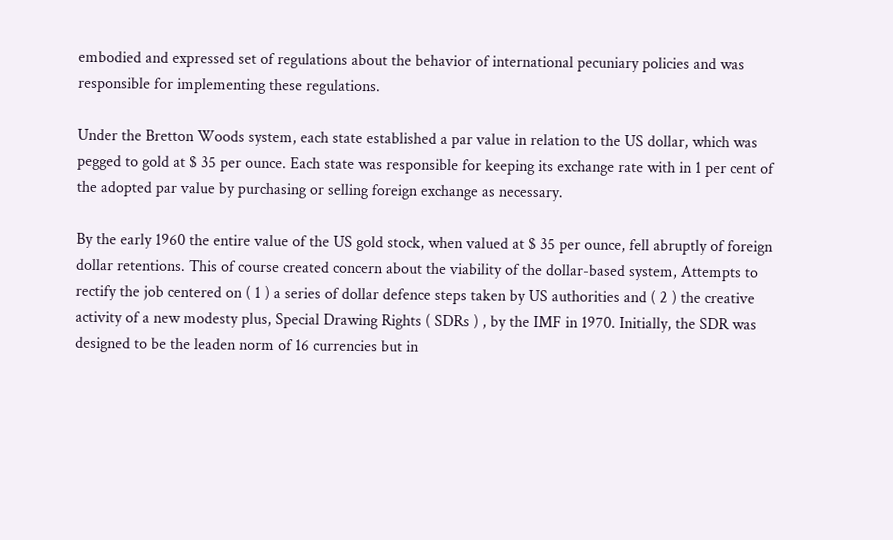embodied and expressed set of regulations about the behavior of international pecuniary policies and was responsible for implementing these regulations.

Under the Bretton Woods system, each state established a par value in relation to the US dollar, which was pegged to gold at $ 35 per ounce. Each state was responsible for keeping its exchange rate with in 1 per cent of the adopted par value by purchasing or selling foreign exchange as necessary.

By the early 1960 the entire value of the US gold stock, when valued at $ 35 per ounce, fell abruptly of foreign dollar retentions. This of course created concern about the viability of the dollar-based system, Attempts to rectify the job centered on ( 1 ) a series of dollar defence steps taken by US authorities and ( 2 ) the creative activity of a new modesty plus, Special Drawing Rights ( SDRs ) , by the IMF in 1970. Initially, the SDR was designed to be the leaden norm of 16 currencies but in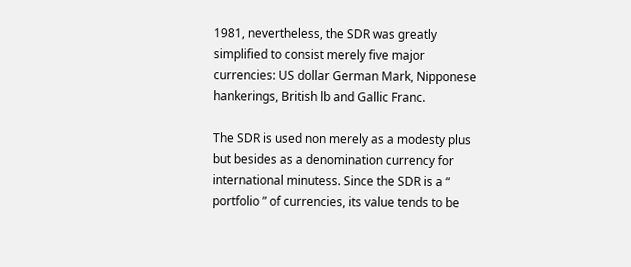1981, nevertheless, the SDR was greatly simplified to consist merely five major currencies: US dollar German Mark, Nipponese hankerings, British lb and Gallic Franc.

The SDR is used non merely as a modesty plus but besides as a denomination currency for international minutess. Since the SDR is a “ portfolio ” of currencies, its value tends to be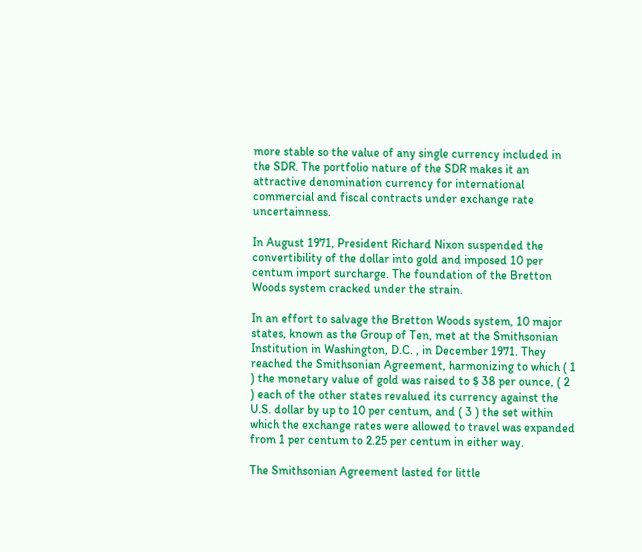more stable so the value of any single currency included in the SDR. The portfolio nature of the SDR makes it an attractive denomination currency for international commercial and fiscal contracts under exchange rate uncertainness.

In August 1971, President Richard Nixon suspended the convertibility of the dollar into gold and imposed 10 per centum import surcharge. The foundation of the Bretton Woods system cracked under the strain.

In an effort to salvage the Bretton Woods system, 10 major states, known as the Group of Ten, met at the Smithsonian Institution in Washington, D.C. , in December 1971. They reached the Smithsonian Agreement, harmonizing to which ( 1 ) the monetary value of gold was raised to $ 38 per ounce, ( 2 ) each of the other states revalued its currency against the U.S. dollar by up to 10 per centum, and ( 3 ) the set within which the exchange rates were allowed to travel was expanded from 1 per centum to 2.25 per centum in either way.

The Smithsonian Agreement lasted for little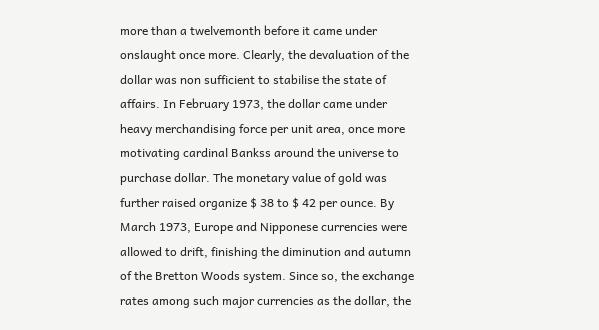more than a twelvemonth before it came under onslaught once more. Clearly, the devaluation of the dollar was non sufficient to stabilise the state of affairs. In February 1973, the dollar came under heavy merchandising force per unit area, once more motivating cardinal Bankss around the universe to purchase dollar. The monetary value of gold was further raised organize $ 38 to $ 42 per ounce. By March 1973, Europe and Nipponese currencies were allowed to drift, finishing the diminution and autumn of the Bretton Woods system. Since so, the exchange rates among such major currencies as the dollar, the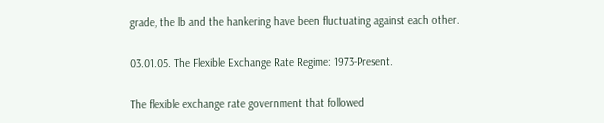grade, the lb and the hankering have been fluctuating against each other.

03.01.05. The Flexible Exchange Rate Regime: 1973-Present.

The flexible exchange rate government that followed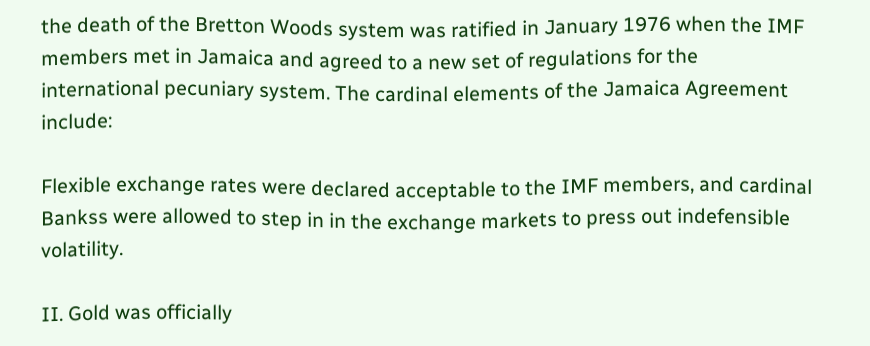the death of the Bretton Woods system was ratified in January 1976 when the IMF members met in Jamaica and agreed to a new set of regulations for the international pecuniary system. The cardinal elements of the Jamaica Agreement include:

Flexible exchange rates were declared acceptable to the IMF members, and cardinal Bankss were allowed to step in in the exchange markets to press out indefensible volatility.

II. Gold was officially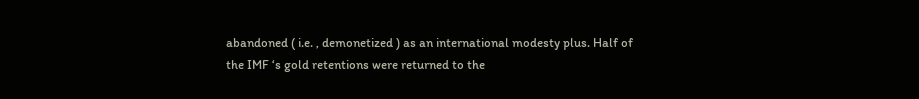abandoned ( i.e. , demonetized ) as an international modesty plus. Half of the IMF ‘s gold retentions were returned to the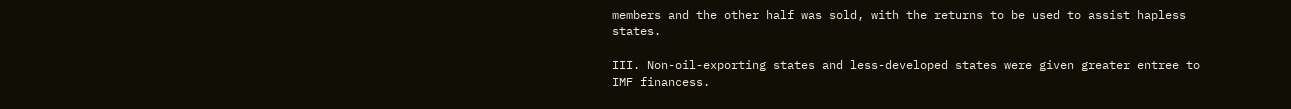members and the other half was sold, with the returns to be used to assist hapless states.

III. Non-oil-exporting states and less-developed states were given greater entree to IMF financess.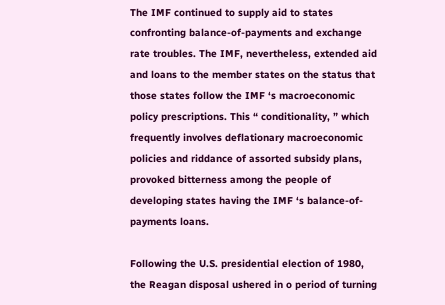The IMF continued to supply aid to states confronting balance-of-payments and exchange rate troubles. The IMF, nevertheless, extended aid and loans to the member states on the status that those states follow the IMF ‘s macroeconomic policy prescriptions. This “ conditionality, ” which frequently involves deflationary macroeconomic policies and riddance of assorted subsidy plans, provoked bitterness among the people of developing states having the IMF ‘s balance-of-payments loans.

Following the U.S. presidential election of 1980, the Reagan disposal ushered in o period of turning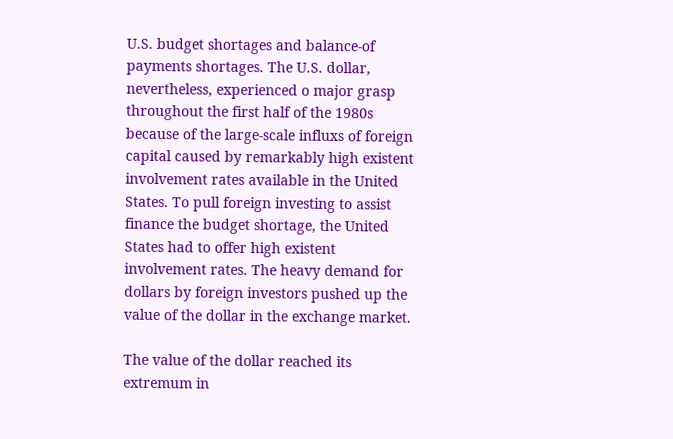U.S. budget shortages and balance-of payments shortages. The U.S. dollar, nevertheless, experienced o major grasp throughout the first half of the 1980s because of the large-scale influxs of foreign capital caused by remarkably high existent involvement rates available in the United States. To pull foreign investing to assist finance the budget shortage, the United States had to offer high existent involvement rates. The heavy demand for dollars by foreign investors pushed up the value of the dollar in the exchange market.

The value of the dollar reached its extremum in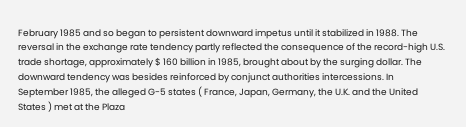February 1985 and so began to persistent downward impetus until it stabilized in 1988. The reversal in the exchange rate tendency partly reflected the consequence of the record-high U.S. trade shortage, approximately $ 160 billion in 1985, brought about by the surging dollar. The downward tendency was besides reinforced by conjunct authorities intercessions. In September 1985, the alleged G-5 states ( France, Japan, Germany, the U.K. and the United States ) met at the Plaza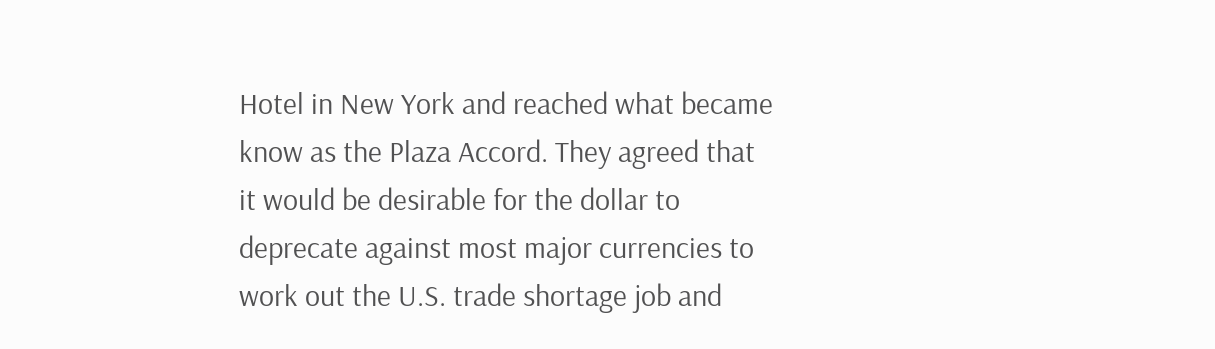Hotel in New York and reached what became know as the Plaza Accord. They agreed that it would be desirable for the dollar to deprecate against most major currencies to work out the U.S. trade shortage job and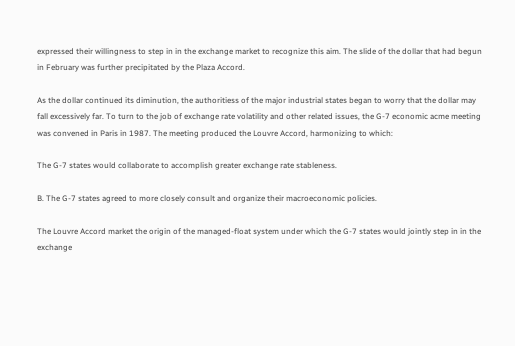expressed their willingness to step in in the exchange market to recognize this aim. The slide of the dollar that had begun in February was further precipitated by the Plaza Accord.

As the dollar continued its diminution, the authoritiess of the major industrial states began to worry that the dollar may fall excessively far. To turn to the job of exchange rate volatility and other related issues, the G-7 economic acme meeting was convened in Paris in 1987. The meeting produced the Louvre Accord, harmonizing to which:

The G-7 states would collaborate to accomplish greater exchange rate stableness.

B. The G-7 states agreed to more closely consult and organize their macroeconomic policies.

The Louvre Accord market the origin of the managed-float system under which the G-7 states would jointly step in in the exchange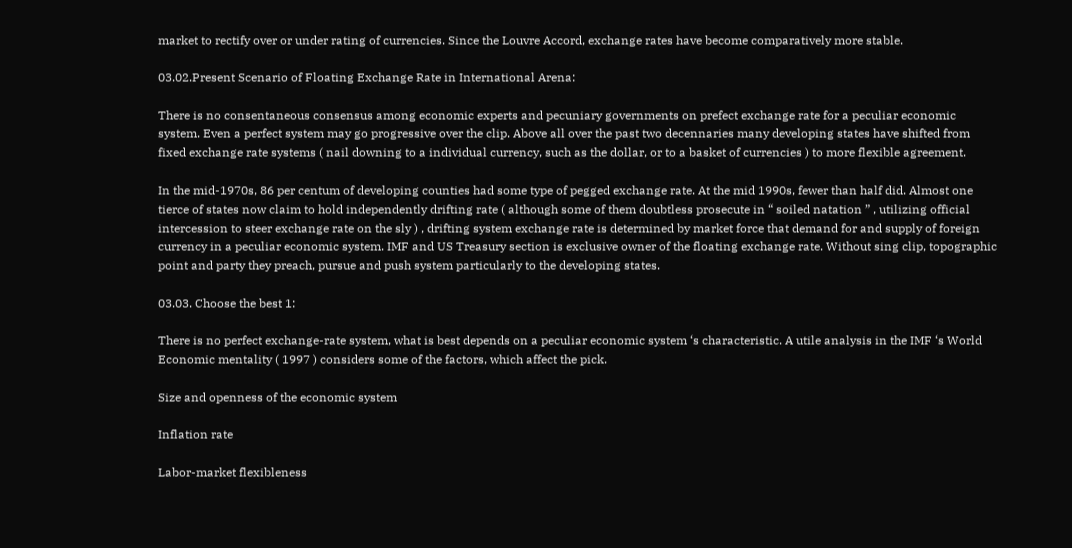market to rectify over or under rating of currencies. Since the Louvre Accord, exchange rates have become comparatively more stable.

03.02.Present Scenario of Floating Exchange Rate in International Arena:

There is no consentaneous consensus among economic experts and pecuniary governments on prefect exchange rate for a peculiar economic system. Even a perfect system may go progressive over the clip. Above all over the past two decennaries many developing states have shifted from fixed exchange rate systems ( nail downing to a individual currency, such as the dollar, or to a basket of currencies ) to more flexible agreement.

In the mid-1970s, 86 per centum of developing counties had some type of pegged exchange rate. At the mid 1990s, fewer than half did. Almost one tierce of states now claim to hold independently drifting rate ( although some of them doubtless prosecute in “ soiled natation ” , utilizing official intercession to steer exchange rate on the sly ) , drifting system exchange rate is determined by market force that demand for and supply of foreign currency in a peculiar economic system. IMF and US Treasury section is exclusive owner of the floating exchange rate. Without sing clip, topographic point and party they preach, pursue and push system particularly to the developing states.

03.03. Choose the best 1:

There is no perfect exchange-rate system, what is best depends on a peculiar economic system ‘s characteristic. A utile analysis in the IMF ‘s World Economic mentality ( 1997 ) considers some of the factors, which affect the pick.

Size and openness of the economic system

Inflation rate

Labor-market flexibleness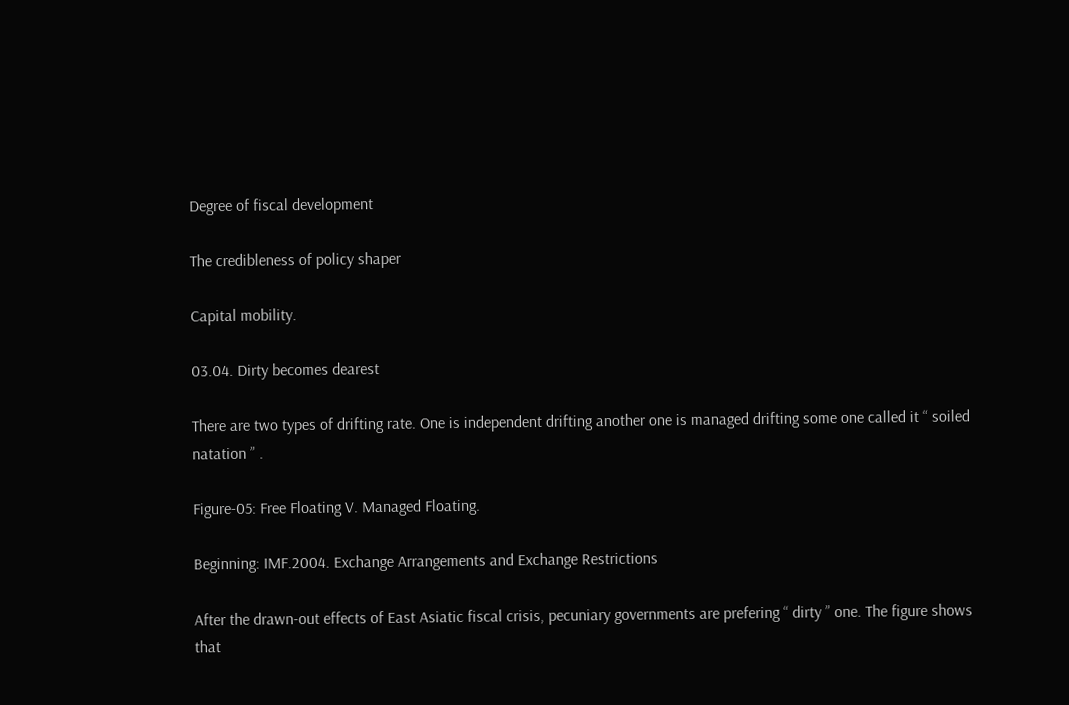Degree of fiscal development

The credibleness of policy shaper

Capital mobility.

03.04. Dirty becomes dearest

There are two types of drifting rate. One is independent drifting another one is managed drifting some one called it “ soiled natation ” .

Figure-05: Free Floating V. Managed Floating.

Beginning: IMF.2004. Exchange Arrangements and Exchange Restrictions

After the drawn-out effects of East Asiatic fiscal crisis, pecuniary governments are prefering “ dirty ” one. The figure shows that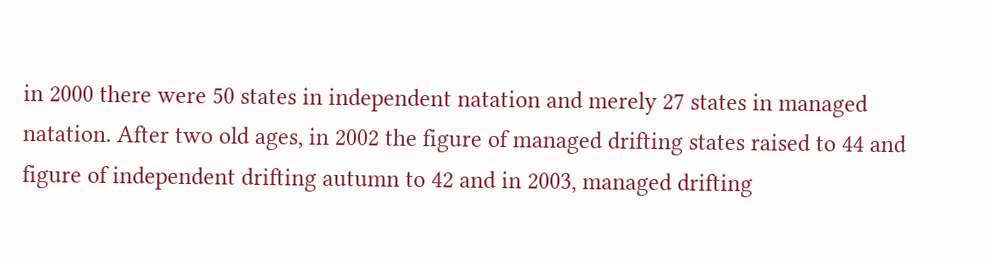in 2000 there were 50 states in independent natation and merely 27 states in managed natation. After two old ages, in 2002 the figure of managed drifting states raised to 44 and figure of independent drifting autumn to 42 and in 2003, managed drifting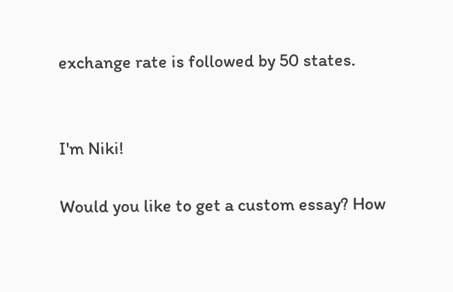exchange rate is followed by 50 states.


I'm Niki!

Would you like to get a custom essay? How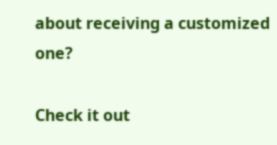about receiving a customized one?

Check it out